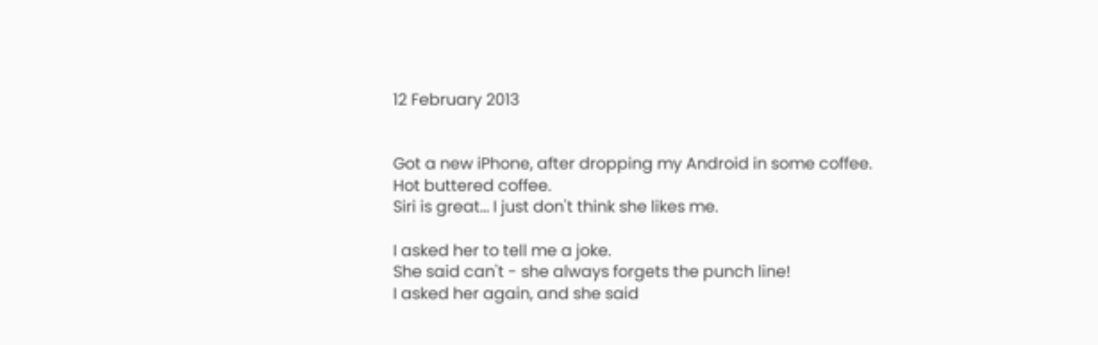12 February 2013


Got a new iPhone, after dropping my Android in some coffee.
Hot buttered coffee.
Siri is great... I just don't think she likes me.

I asked her to tell me a joke.
She said can't - she always forgets the punch line!
I asked her again, and she said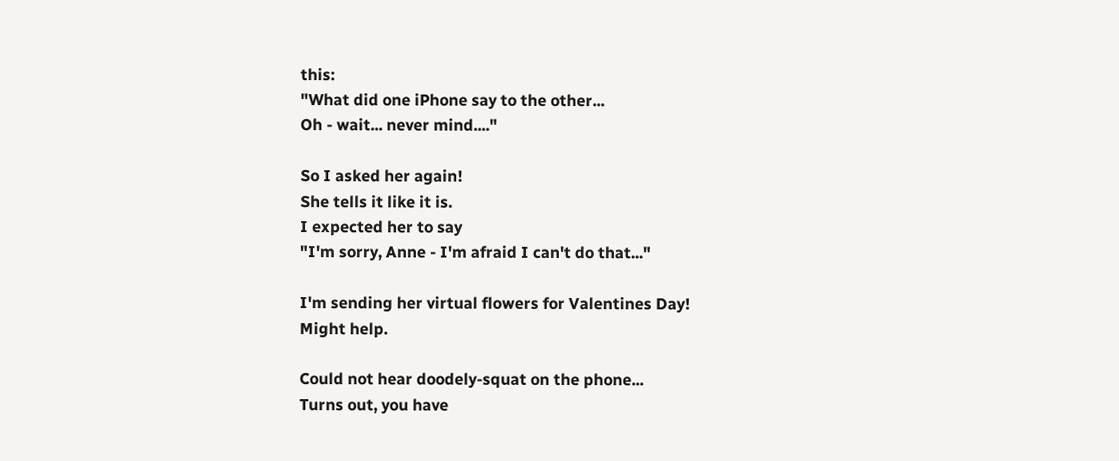this:
"What did one iPhone say to the other...
Oh - wait... never mind...."

So I asked her again!
She tells it like it is.
I expected her to say
"I'm sorry, Anne - I'm afraid I can't do that..."

I'm sending her virtual flowers for Valentines Day!
Might help.

Could not hear doodely-squat on the phone...
Turns out, you have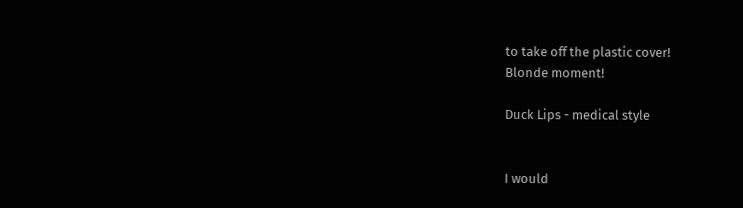to take off the plastic cover!
Blonde moment!

Duck Lips - medical style


I would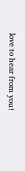love to hear from you!